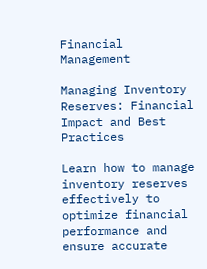Financial Management

Managing Inventory Reserves: Financial Impact and Best Practices

Learn how to manage inventory reserves effectively to optimize financial performance and ensure accurate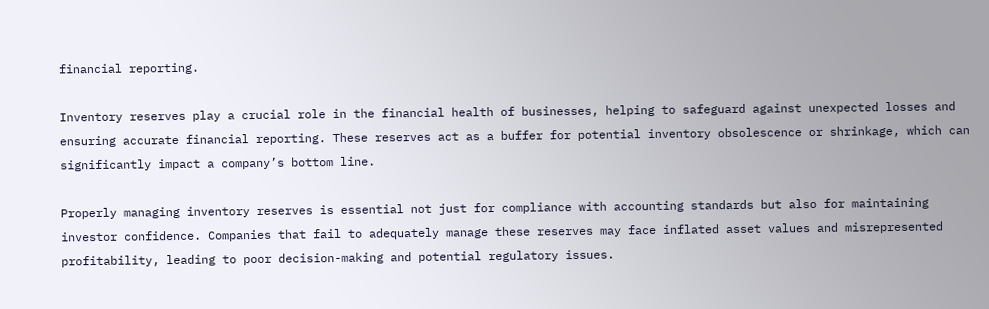financial reporting.

Inventory reserves play a crucial role in the financial health of businesses, helping to safeguard against unexpected losses and ensuring accurate financial reporting. These reserves act as a buffer for potential inventory obsolescence or shrinkage, which can significantly impact a company’s bottom line.

Properly managing inventory reserves is essential not just for compliance with accounting standards but also for maintaining investor confidence. Companies that fail to adequately manage these reserves may face inflated asset values and misrepresented profitability, leading to poor decision-making and potential regulatory issues.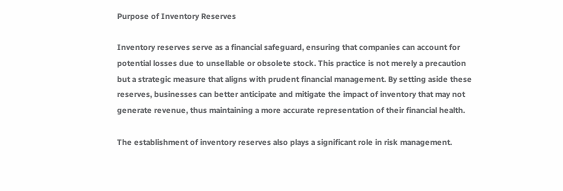Purpose of Inventory Reserves

Inventory reserves serve as a financial safeguard, ensuring that companies can account for potential losses due to unsellable or obsolete stock. This practice is not merely a precaution but a strategic measure that aligns with prudent financial management. By setting aside these reserves, businesses can better anticipate and mitigate the impact of inventory that may not generate revenue, thus maintaining a more accurate representation of their financial health.

The establishment of inventory reserves also plays a significant role in risk management.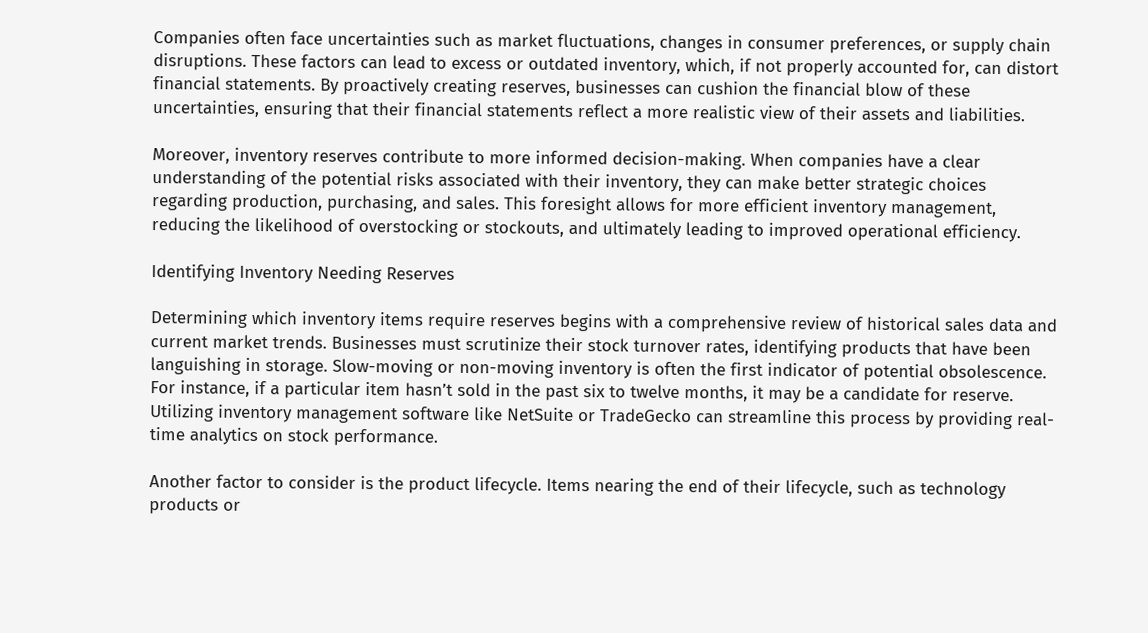Companies often face uncertainties such as market fluctuations, changes in consumer preferences, or supply chain disruptions. These factors can lead to excess or outdated inventory, which, if not properly accounted for, can distort financial statements. By proactively creating reserves, businesses can cushion the financial blow of these uncertainties, ensuring that their financial statements reflect a more realistic view of their assets and liabilities.

Moreover, inventory reserves contribute to more informed decision-making. When companies have a clear understanding of the potential risks associated with their inventory, they can make better strategic choices regarding production, purchasing, and sales. This foresight allows for more efficient inventory management, reducing the likelihood of overstocking or stockouts, and ultimately leading to improved operational efficiency.

Identifying Inventory Needing Reserves

Determining which inventory items require reserves begins with a comprehensive review of historical sales data and current market trends. Businesses must scrutinize their stock turnover rates, identifying products that have been languishing in storage. Slow-moving or non-moving inventory is often the first indicator of potential obsolescence. For instance, if a particular item hasn’t sold in the past six to twelve months, it may be a candidate for reserve. Utilizing inventory management software like NetSuite or TradeGecko can streamline this process by providing real-time analytics on stock performance.

Another factor to consider is the product lifecycle. Items nearing the end of their lifecycle, such as technology products or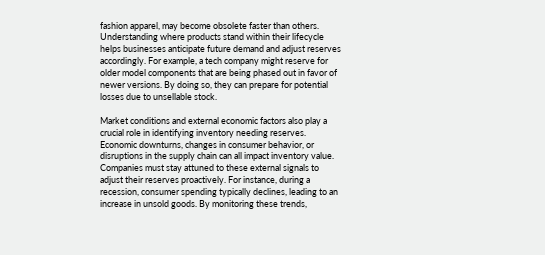fashion apparel, may become obsolete faster than others. Understanding where products stand within their lifecycle helps businesses anticipate future demand and adjust reserves accordingly. For example, a tech company might reserve for older model components that are being phased out in favor of newer versions. By doing so, they can prepare for potential losses due to unsellable stock.

Market conditions and external economic factors also play a crucial role in identifying inventory needing reserves. Economic downturns, changes in consumer behavior, or disruptions in the supply chain can all impact inventory value. Companies must stay attuned to these external signals to adjust their reserves proactively. For instance, during a recession, consumer spending typically declines, leading to an increase in unsold goods. By monitoring these trends,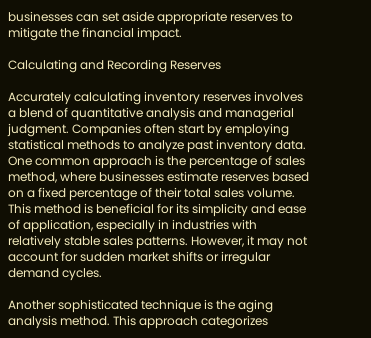businesses can set aside appropriate reserves to mitigate the financial impact.

Calculating and Recording Reserves

Accurately calculating inventory reserves involves a blend of quantitative analysis and managerial judgment. Companies often start by employing statistical methods to analyze past inventory data. One common approach is the percentage of sales method, where businesses estimate reserves based on a fixed percentage of their total sales volume. This method is beneficial for its simplicity and ease of application, especially in industries with relatively stable sales patterns. However, it may not account for sudden market shifts or irregular demand cycles.

Another sophisticated technique is the aging analysis method. This approach categorizes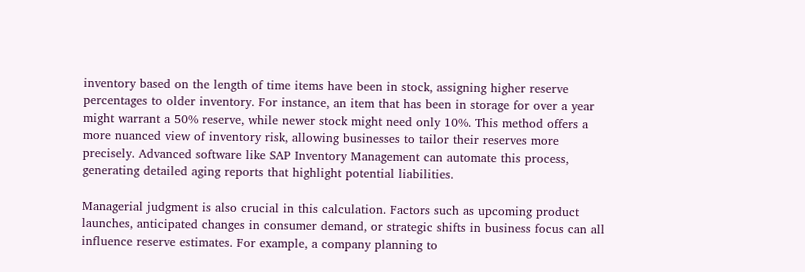inventory based on the length of time items have been in stock, assigning higher reserve percentages to older inventory. For instance, an item that has been in storage for over a year might warrant a 50% reserve, while newer stock might need only 10%. This method offers a more nuanced view of inventory risk, allowing businesses to tailor their reserves more precisely. Advanced software like SAP Inventory Management can automate this process, generating detailed aging reports that highlight potential liabilities.

Managerial judgment is also crucial in this calculation. Factors such as upcoming product launches, anticipated changes in consumer demand, or strategic shifts in business focus can all influence reserve estimates. For example, a company planning to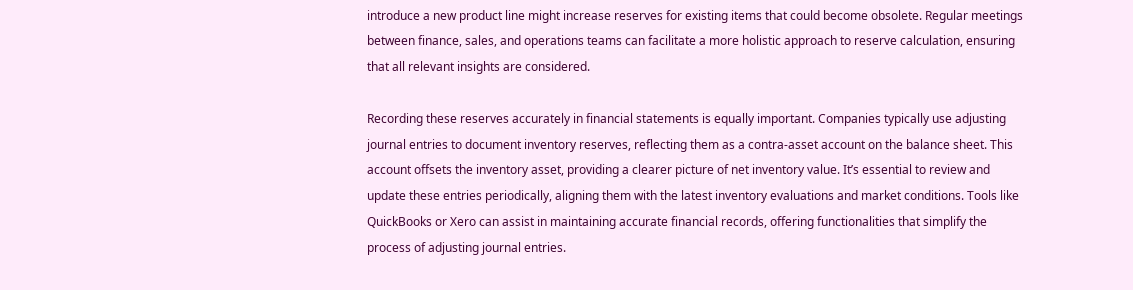introduce a new product line might increase reserves for existing items that could become obsolete. Regular meetings between finance, sales, and operations teams can facilitate a more holistic approach to reserve calculation, ensuring that all relevant insights are considered.

Recording these reserves accurately in financial statements is equally important. Companies typically use adjusting journal entries to document inventory reserves, reflecting them as a contra-asset account on the balance sheet. This account offsets the inventory asset, providing a clearer picture of net inventory value. It’s essential to review and update these entries periodically, aligning them with the latest inventory evaluations and market conditions. Tools like QuickBooks or Xero can assist in maintaining accurate financial records, offering functionalities that simplify the process of adjusting journal entries.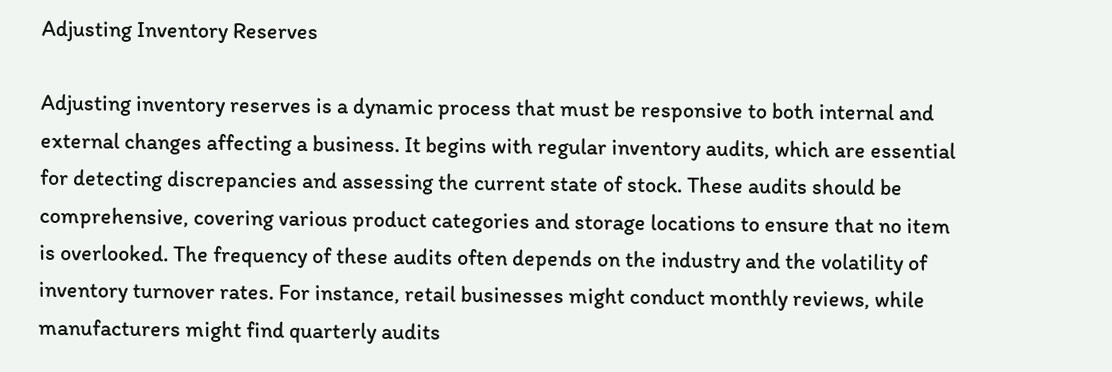Adjusting Inventory Reserves

Adjusting inventory reserves is a dynamic process that must be responsive to both internal and external changes affecting a business. It begins with regular inventory audits, which are essential for detecting discrepancies and assessing the current state of stock. These audits should be comprehensive, covering various product categories and storage locations to ensure that no item is overlooked. The frequency of these audits often depends on the industry and the volatility of inventory turnover rates. For instance, retail businesses might conduct monthly reviews, while manufacturers might find quarterly audits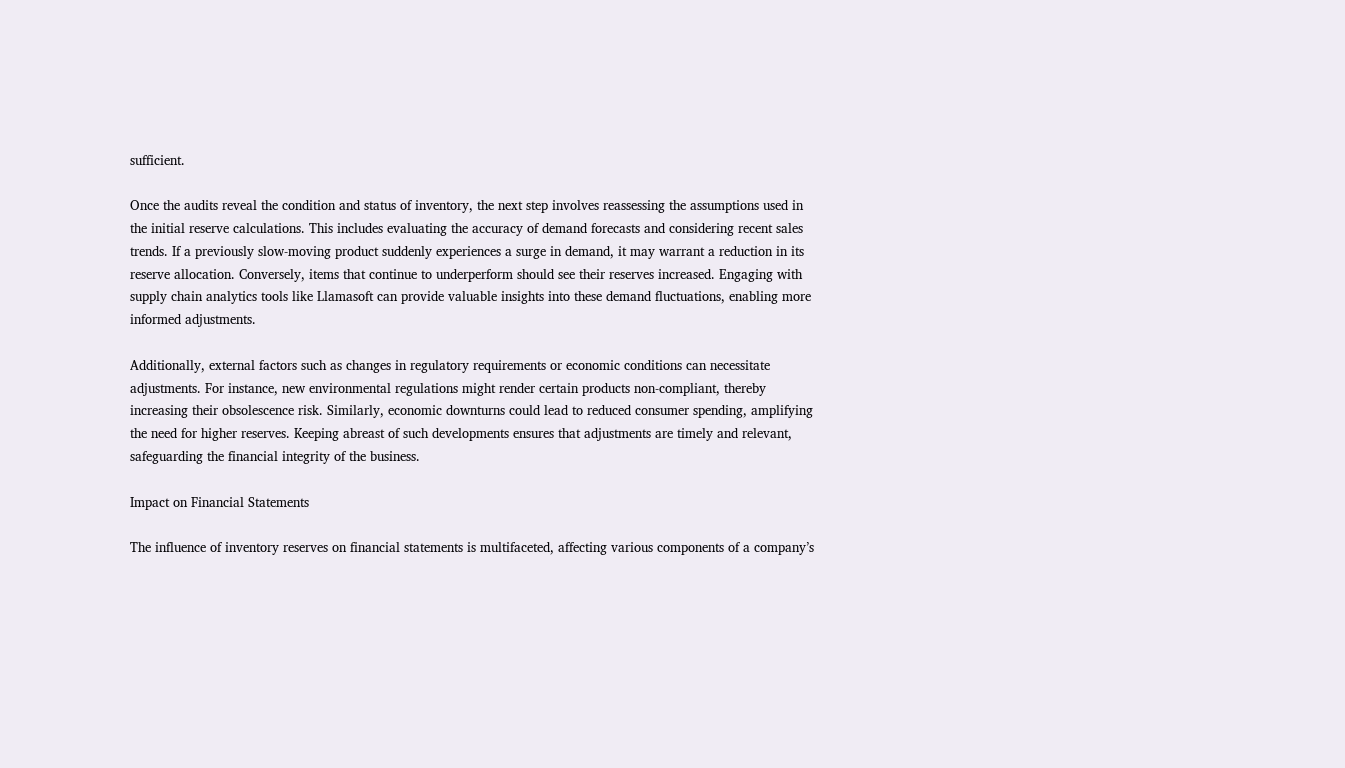sufficient.

Once the audits reveal the condition and status of inventory, the next step involves reassessing the assumptions used in the initial reserve calculations. This includes evaluating the accuracy of demand forecasts and considering recent sales trends. If a previously slow-moving product suddenly experiences a surge in demand, it may warrant a reduction in its reserve allocation. Conversely, items that continue to underperform should see their reserves increased. Engaging with supply chain analytics tools like Llamasoft can provide valuable insights into these demand fluctuations, enabling more informed adjustments.

Additionally, external factors such as changes in regulatory requirements or economic conditions can necessitate adjustments. For instance, new environmental regulations might render certain products non-compliant, thereby increasing their obsolescence risk. Similarly, economic downturns could lead to reduced consumer spending, amplifying the need for higher reserves. Keeping abreast of such developments ensures that adjustments are timely and relevant, safeguarding the financial integrity of the business.

Impact on Financial Statements

The influence of inventory reserves on financial statements is multifaceted, affecting various components of a company’s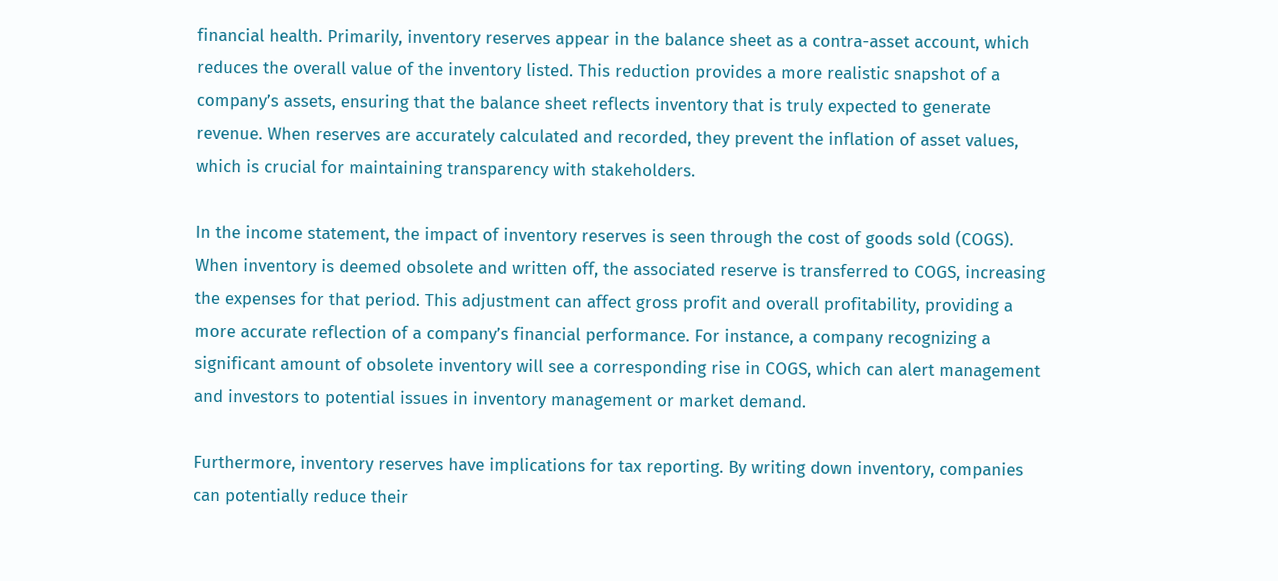financial health. Primarily, inventory reserves appear in the balance sheet as a contra-asset account, which reduces the overall value of the inventory listed. This reduction provides a more realistic snapshot of a company’s assets, ensuring that the balance sheet reflects inventory that is truly expected to generate revenue. When reserves are accurately calculated and recorded, they prevent the inflation of asset values, which is crucial for maintaining transparency with stakeholders.

In the income statement, the impact of inventory reserves is seen through the cost of goods sold (COGS). When inventory is deemed obsolete and written off, the associated reserve is transferred to COGS, increasing the expenses for that period. This adjustment can affect gross profit and overall profitability, providing a more accurate reflection of a company’s financial performance. For instance, a company recognizing a significant amount of obsolete inventory will see a corresponding rise in COGS, which can alert management and investors to potential issues in inventory management or market demand.

Furthermore, inventory reserves have implications for tax reporting. By writing down inventory, companies can potentially reduce their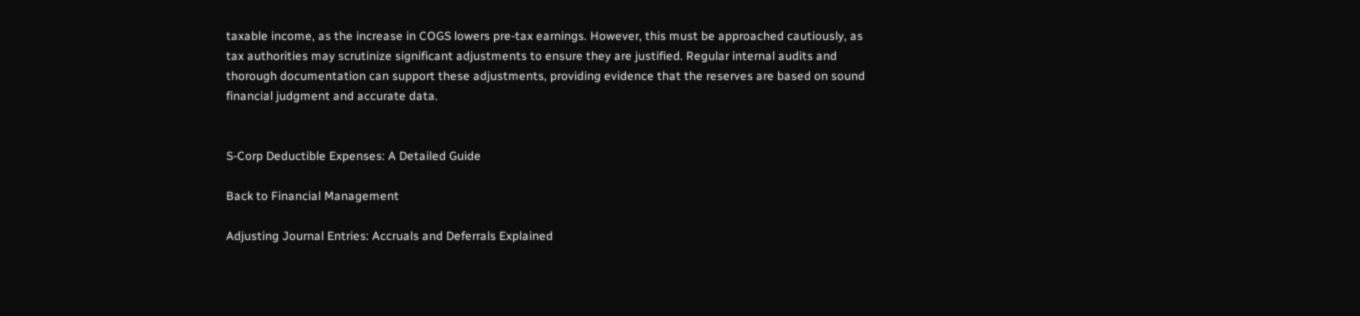taxable income, as the increase in COGS lowers pre-tax earnings. However, this must be approached cautiously, as tax authorities may scrutinize significant adjustments to ensure they are justified. Regular internal audits and thorough documentation can support these adjustments, providing evidence that the reserves are based on sound financial judgment and accurate data.


S-Corp Deductible Expenses: A Detailed Guide

Back to Financial Management

Adjusting Journal Entries: Accruals and Deferrals Explained